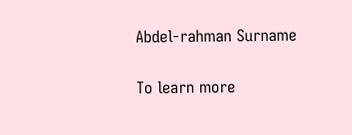Abdel-rahman Surname

To learn more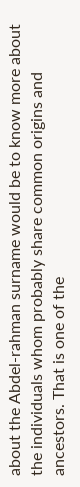about the Abdel-rahman surname would be to know more about the individuals whom probably share common origins and ancestors. That is one of the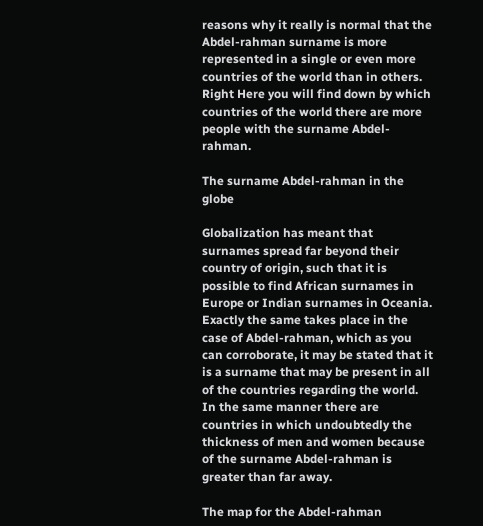reasons why it really is normal that the Abdel-rahman surname is more represented in a single or even more countries of the world than in others. Right Here you will find down by which countries of the world there are more people with the surname Abdel-rahman.

The surname Abdel-rahman in the globe

Globalization has meant that surnames spread far beyond their country of origin, such that it is possible to find African surnames in Europe or Indian surnames in Oceania. Exactly the same takes place in the case of Abdel-rahman, which as you can corroborate, it may be stated that it is a surname that may be present in all of the countries regarding the world. In the same manner there are countries in which undoubtedly the thickness of men and women because of the surname Abdel-rahman is greater than far away.

The map for the Abdel-rahman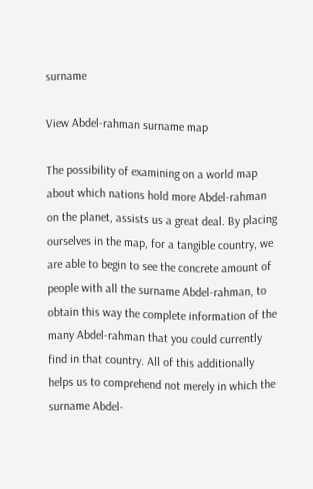surname

View Abdel-rahman surname map

The possibility of examining on a world map about which nations hold more Abdel-rahman on the planet, assists us a great deal. By placing ourselves in the map, for a tangible country, we are able to begin to see the concrete amount of people with all the surname Abdel-rahman, to obtain this way the complete information of the many Abdel-rahman that you could currently find in that country. All of this additionally helps us to comprehend not merely in which the surname Abdel-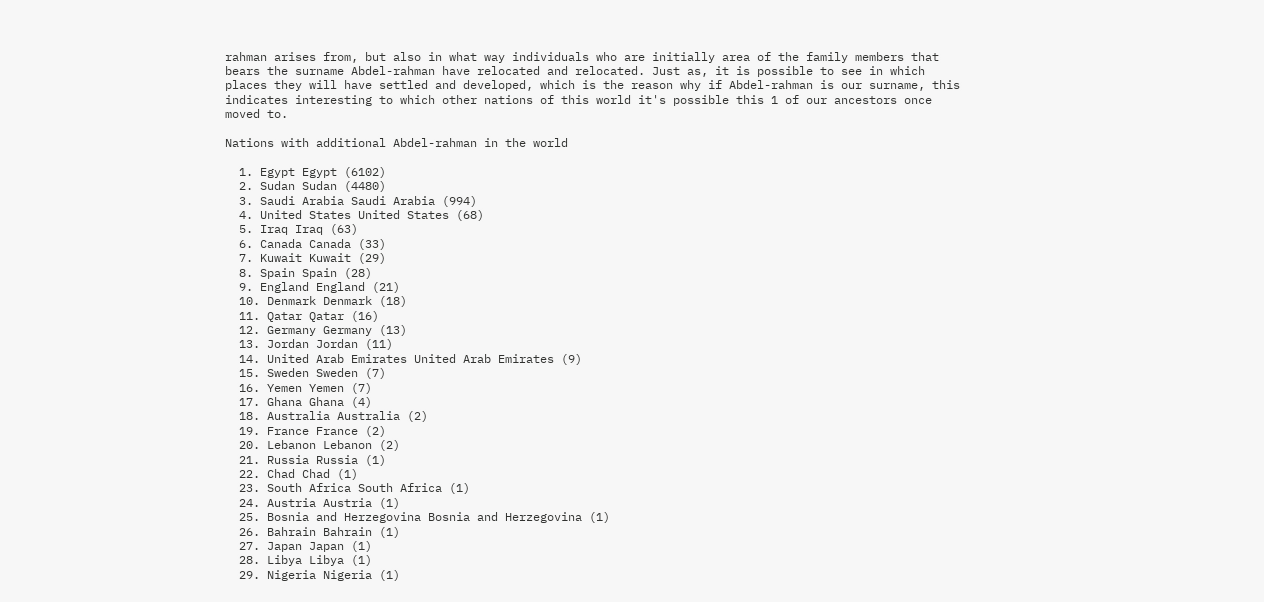rahman arises from, but also in what way individuals who are initially area of the family members that bears the surname Abdel-rahman have relocated and relocated. Just as, it is possible to see in which places they will have settled and developed, which is the reason why if Abdel-rahman is our surname, this indicates interesting to which other nations of this world it's possible this 1 of our ancestors once moved to.

Nations with additional Abdel-rahman in the world

  1. Egypt Egypt (6102)
  2. Sudan Sudan (4480)
  3. Saudi Arabia Saudi Arabia (994)
  4. United States United States (68)
  5. Iraq Iraq (63)
  6. Canada Canada (33)
  7. Kuwait Kuwait (29)
  8. Spain Spain (28)
  9. England England (21)
  10. Denmark Denmark (18)
  11. Qatar Qatar (16)
  12. Germany Germany (13)
  13. Jordan Jordan (11)
  14. United Arab Emirates United Arab Emirates (9)
  15. Sweden Sweden (7)
  16. Yemen Yemen (7)
  17. Ghana Ghana (4)
  18. Australia Australia (2)
  19. France France (2)
  20. Lebanon Lebanon (2)
  21. Russia Russia (1)
  22. Chad Chad (1)
  23. South Africa South Africa (1)
  24. Austria Austria (1)
  25. Bosnia and Herzegovina Bosnia and Herzegovina (1)
  26. Bahrain Bahrain (1)
  27. Japan Japan (1)
  28. Libya Libya (1)
  29. Nigeria Nigeria (1)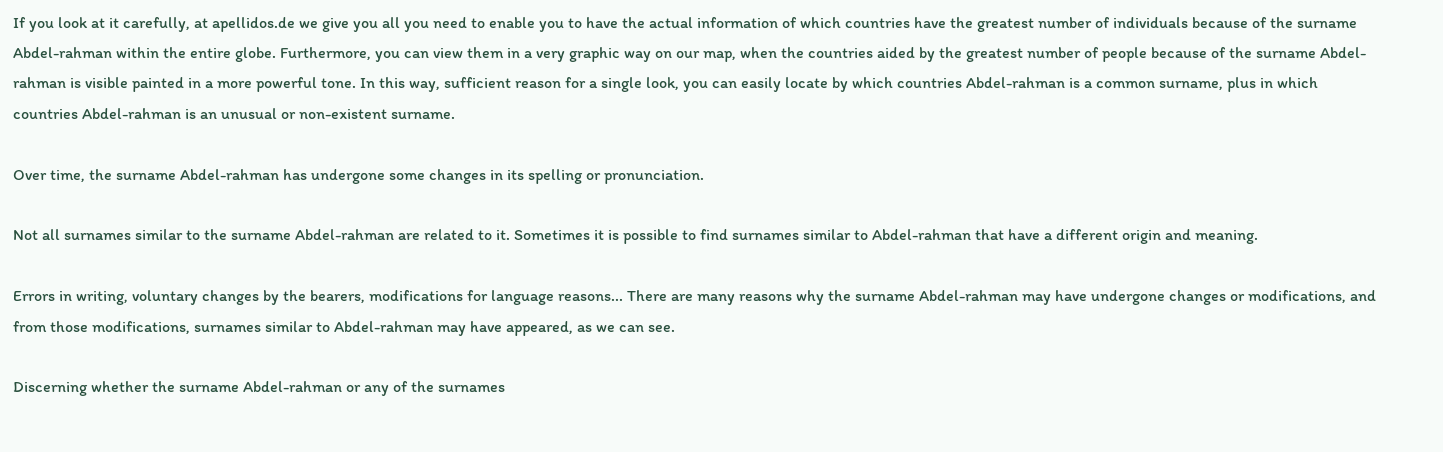If you look at it carefully, at apellidos.de we give you all you need to enable you to have the actual information of which countries have the greatest number of individuals because of the surname Abdel-rahman within the entire globe. Furthermore, you can view them in a very graphic way on our map, when the countries aided by the greatest number of people because of the surname Abdel-rahman is visible painted in a more powerful tone. In this way, sufficient reason for a single look, you can easily locate by which countries Abdel-rahman is a common surname, plus in which countries Abdel-rahman is an unusual or non-existent surname.

Over time, the surname Abdel-rahman has undergone some changes in its spelling or pronunciation.

Not all surnames similar to the surname Abdel-rahman are related to it. Sometimes it is possible to find surnames similar to Abdel-rahman that have a different origin and meaning.

Errors in writing, voluntary changes by the bearers, modifications for language reasons... There are many reasons why the surname Abdel-rahman may have undergone changes or modifications, and from those modifications, surnames similar to Abdel-rahman may have appeared, as we can see.

Discerning whether the surname Abdel-rahman or any of the surnames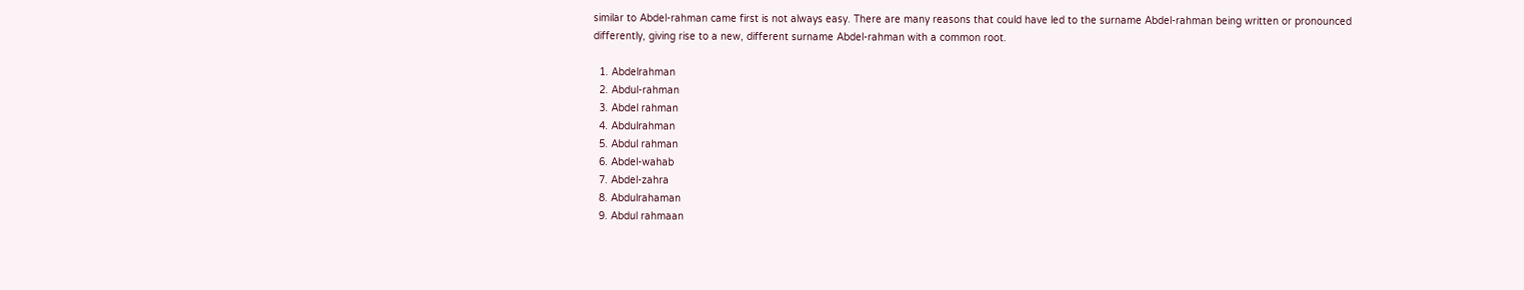similar to Abdel-rahman came first is not always easy. There are many reasons that could have led to the surname Abdel-rahman being written or pronounced differently, giving rise to a new, different surname Abdel-rahman with a common root.

  1. Abdelrahman
  2. Abdul-rahman
  3. Abdel rahman
  4. Abdulrahman
  5. Abdul rahman
  6. Abdel-wahab
  7. Abdel-zahra
  8. Abdulrahaman
  9. Abdul rahmaan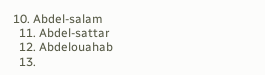10. Abdel-salam
  11. Abdel-sattar
  12. Abdelouahab
  13.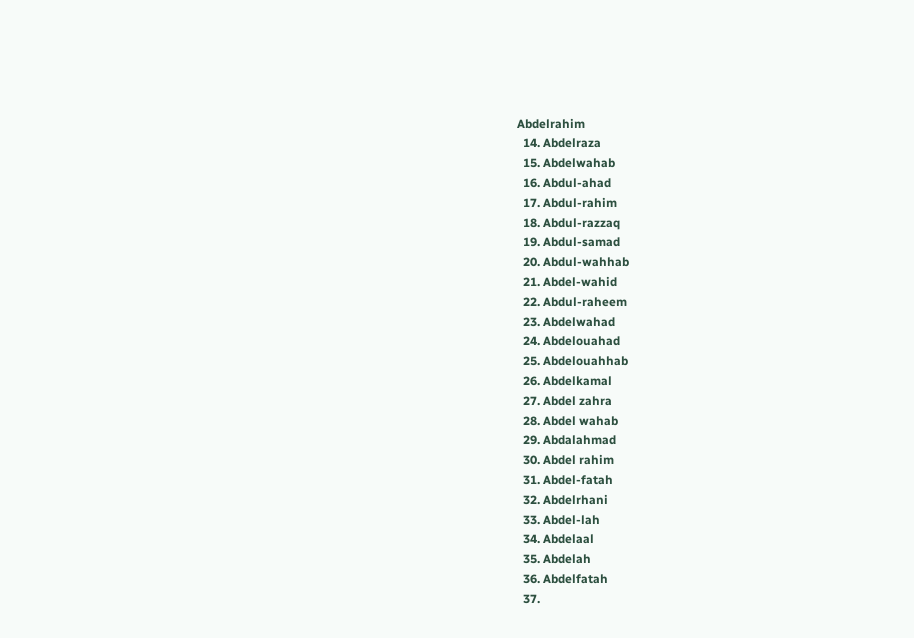Abdelrahim
  14. Abdelraza
  15. Abdelwahab
  16. Abdul-ahad
  17. Abdul-rahim
  18. Abdul-razzaq
  19. Abdul-samad
  20. Abdul-wahhab
  21. Abdel-wahid
  22. Abdul-raheem
  23. Abdelwahad
  24. Abdelouahad
  25. Abdelouahhab
  26. Abdelkamal
  27. Abdel zahra
  28. Abdel wahab
  29. Abdalahmad
  30. Abdel rahim
  31. Abdel-fatah
  32. Abdelrhani
  33. Abdel-lah
  34. Abdelaal
  35. Abdelah
  36. Abdelfatah
  37.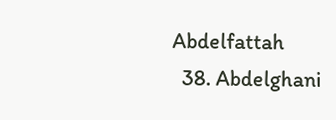Abdelfattah
  38. Abdelghani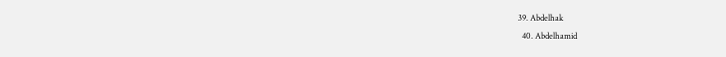39. Abdelhak
  40. Abdelhamid